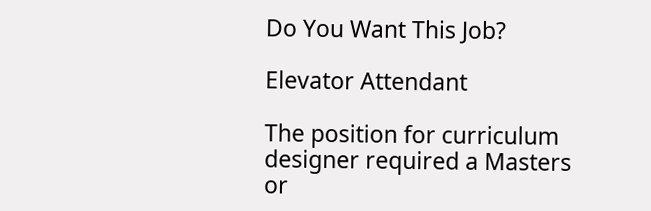Do You Want This Job?

Elevator Attendant

The position for curriculum designer required a Masters or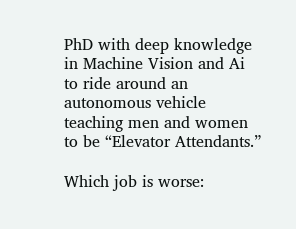PhD with deep knowledge in Machine Vision and Ai to ride around an autonomous vehicle teaching men and women to be “Elevator Attendants.”

Which job is worse: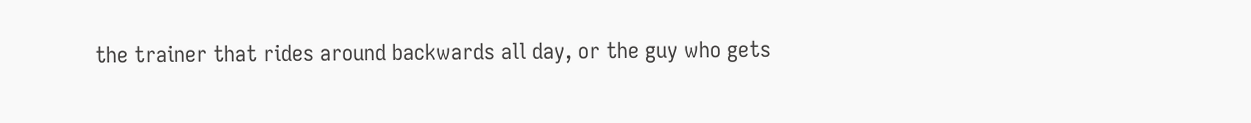the trainer that rides around backwards all day, or the guy who gets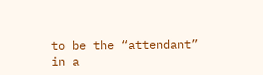to be the “attendant” in a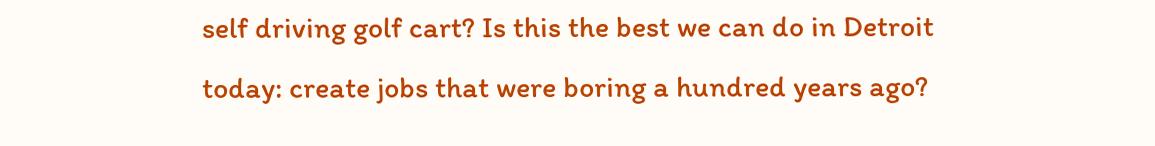self driving golf cart? Is this the best we can do in Detroit today: create jobs that were boring a hundred years ago?